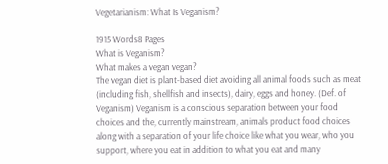Vegetarianism: What Is Veganism?

1915 Words8 Pages
What is Veganism?
What makes a vegan vegan?
The vegan diet is plant-based diet avoiding all animal foods such as meat (including fish, shellfish and insects), dairy, eggs and honey. (Def. of Veganism) Veganism is a conscious separation between your food choices and the, currently mainstream, animals product food choices along with a separation of your life choice like what you wear, who you support, where you eat in addition to what you eat and many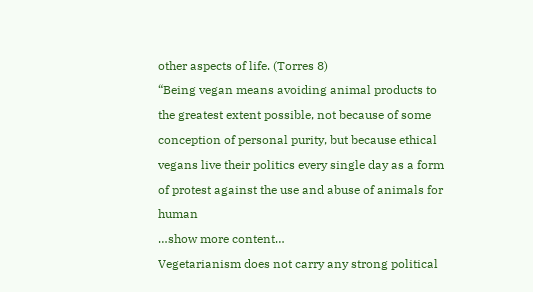other aspects of life. (Torres 8)
“Being vegan means avoiding animal products to the greatest extent possible, not because of some conception of personal purity, but because ethical vegans live their politics every single day as a form of protest against the use and abuse of animals for human
…show more content…
Vegetarianism does not carry any strong political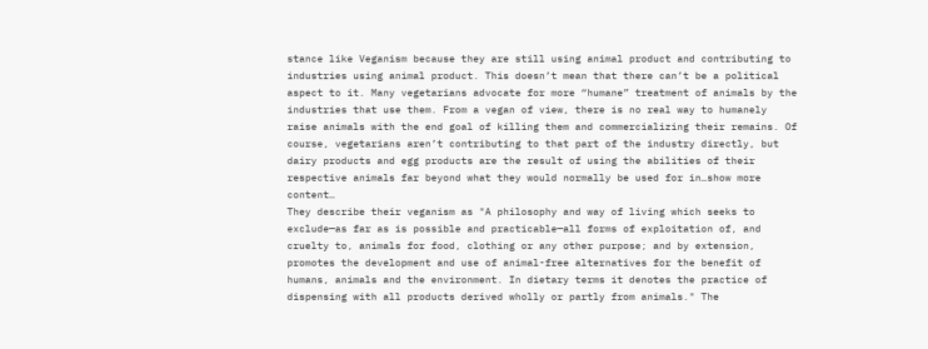stance like Veganism because they are still using animal product and contributing to industries using animal product. This doesn’t mean that there can’t be a political aspect to it. Many vegetarians advocate for more “humane” treatment of animals by the industries that use them. From a vegan of view, there is no real way to humanely raise animals with the end goal of killing them and commercializing their remains. Of course, vegetarians aren’t contributing to that part of the industry directly, but dairy products and egg products are the result of using the abilities of their respective animals far beyond what they would normally be used for in…show more content…
They describe their veganism as "A philosophy and way of living which seeks to exclude—as far as is possible and practicable—all forms of exploitation of, and cruelty to, animals for food, clothing or any other purpose; and by extension, promotes the development and use of animal-free alternatives for the benefit of humans, animals and the environment. In dietary terms it denotes the practice of dispensing with all products derived wholly or partly from animals." The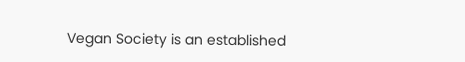Vegan Society is an established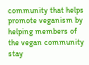community that helps promote veganism by helping members of the vegan community stay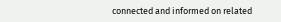connected and informed on related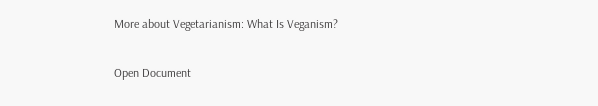More about Vegetarianism: What Is Veganism?

Open Document